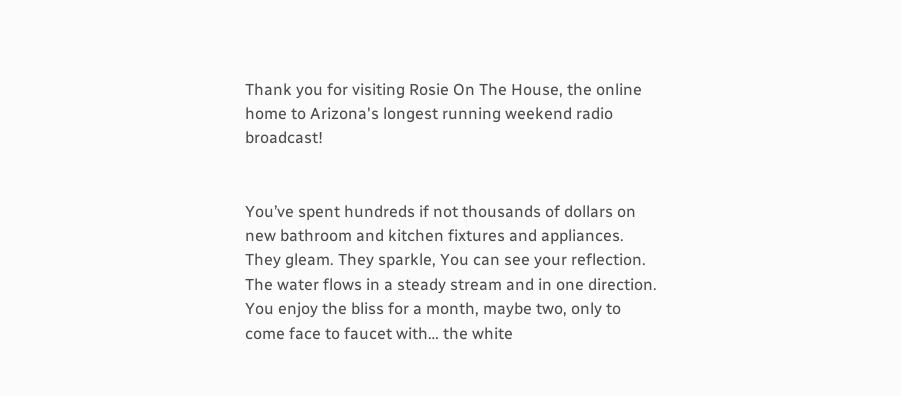Thank you for visiting Rosie On The House, the online home to Arizona's longest running weekend radio broadcast!


You’ve spent hundreds if not thousands of dollars on new bathroom and kitchen fixtures and appliances. They gleam. They sparkle, You can see your reflection. The water flows in a steady stream and in one direction. You enjoy the bliss for a month, maybe two, only to come face to faucet with… the white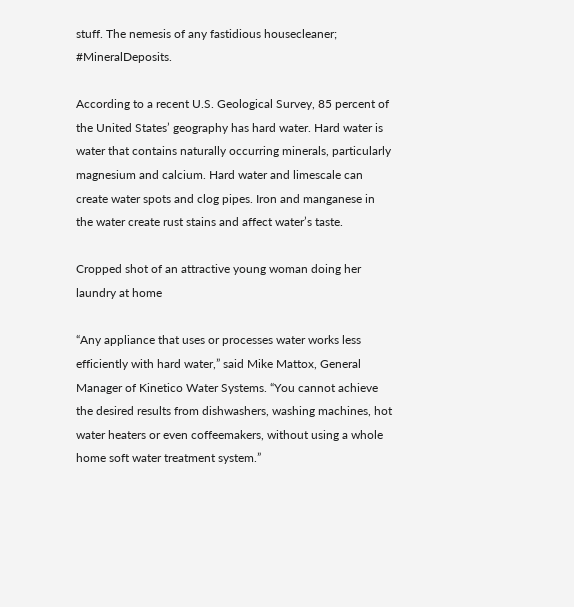stuff. The nemesis of any fastidious housecleaner; #MineralDeposits.

According to a recent U.S. Geological Survey, 85 percent of the United States’ geography has hard water. Hard water is water that contains naturally occurring minerals, particularly magnesium and calcium. Hard water and limescale can create water spots and clog pipes. Iron and manganese in the water create rust stains and affect water’s taste.

Cropped shot of an attractive young woman doing her laundry at home

“Any appliance that uses or processes water works less efficiently with hard water,” said Mike Mattox, General Manager of Kinetico Water Systems. “You cannot achieve the desired results from dishwashers, washing machines, hot water heaters or even coffeemakers, without using a whole home soft water treatment system.”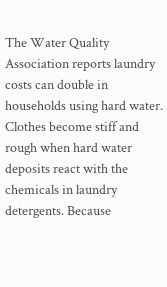The Water Quality Association reports laundry costs can double in households using hard water. Clothes become stiff and rough when hard water deposits react with the chemicals in laundry detergents. Because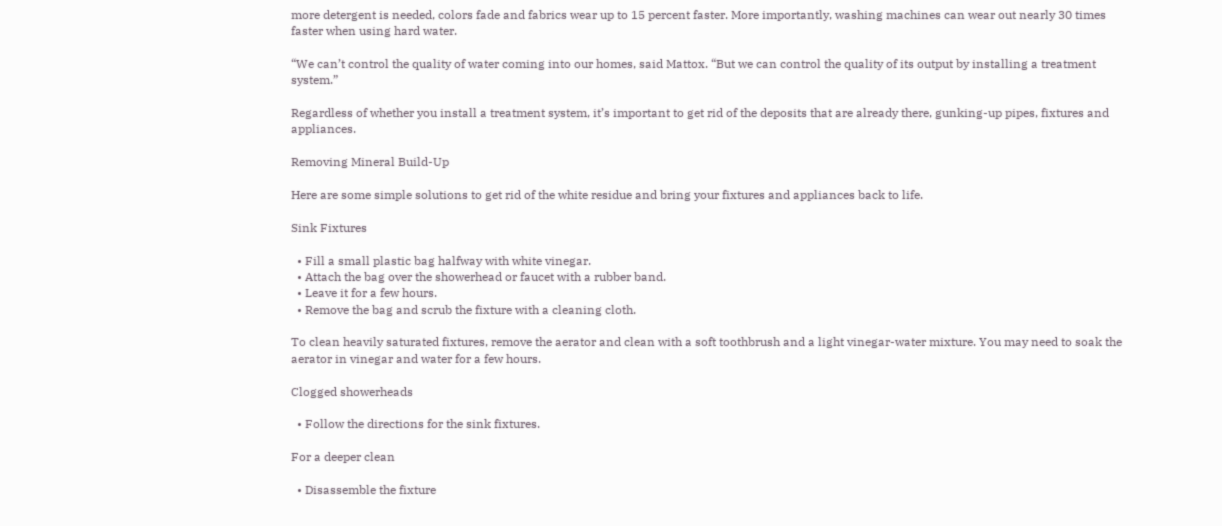more detergent is needed, colors fade and fabrics wear up to 15 percent faster. More importantly, washing machines can wear out nearly 30 times faster when using hard water.

“We can’t control the quality of water coming into our homes, said Mattox. “But we can control the quality of its output by installing a treatment system.”

Regardless of whether you install a treatment system, it’s important to get rid of the deposits that are already there, gunking-up pipes, fixtures and appliances.

Removing Mineral Build-Up

Here are some simple solutions to get rid of the white residue and bring your fixtures and appliances back to life.

Sink Fixtures

  • Fill a small plastic bag halfway with white vinegar.
  • Attach the bag over the showerhead or faucet with a rubber band.
  • Leave it for a few hours.
  • Remove the bag and scrub the fixture with a cleaning cloth.

To clean heavily saturated fixtures, remove the aerator and clean with a soft toothbrush and a light vinegar-water mixture. You may need to soak the aerator in vinegar and water for a few hours.

Clogged showerheads

  • Follow the directions for the sink fixtures.

For a deeper clean

  • Disassemble the fixture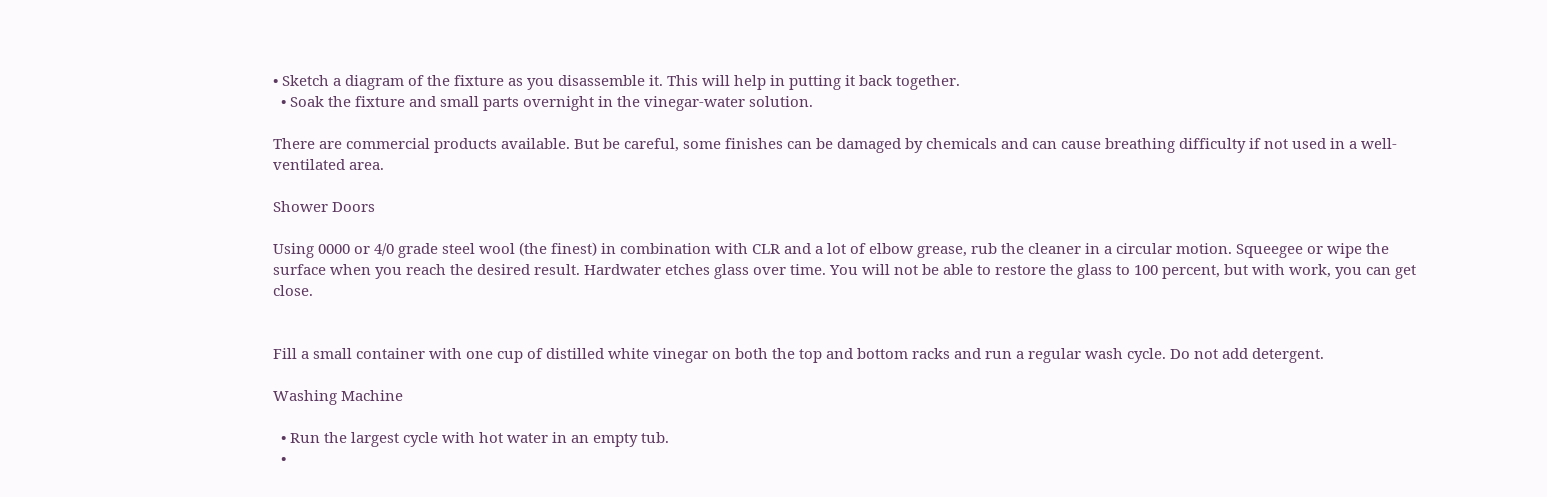• Sketch a diagram of the fixture as you disassemble it. This will help in putting it back together.
  • Soak the fixture and small parts overnight in the vinegar-water solution.

There are commercial products available. But be careful, some finishes can be damaged by chemicals and can cause breathing difficulty if not used in a well-ventilated area.

Shower Doors

Using 0000 or 4/0 grade steel wool (the finest) in combination with CLR and a lot of elbow grease, rub the cleaner in a circular motion. Squeegee or wipe the surface when you reach the desired result. Hardwater etches glass over time. You will not be able to restore the glass to 100 percent, but with work, you can get close.


Fill a small container with one cup of distilled white vinegar on both the top and bottom racks and run a regular wash cycle. Do not add detergent.

Washing Machine

  • Run the largest cycle with hot water in an empty tub.
  •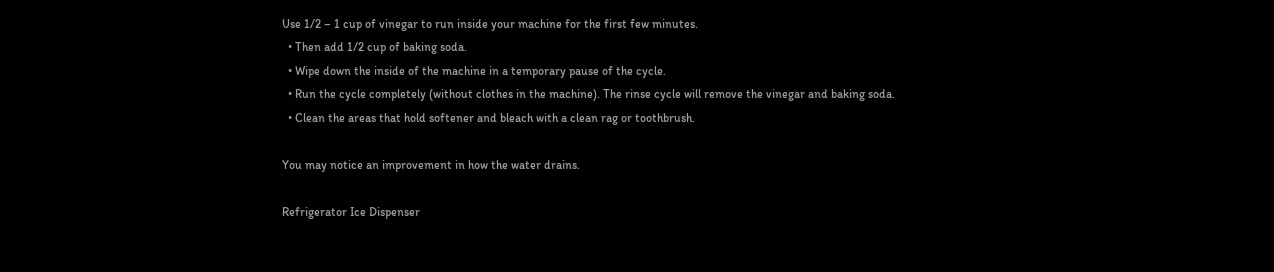Use 1/2 – 1 cup of vinegar to run inside your machine for the first few minutes.
  • Then add 1/2 cup of baking soda.
  • Wipe down the inside of the machine in a temporary pause of the cycle.
  • Run the cycle completely (without clothes in the machine). The rinse cycle will remove the vinegar and baking soda.
  • Clean the areas that hold softener and bleach with a clean rag or toothbrush.

You may notice an improvement in how the water drains.

Refrigerator Ice Dispenser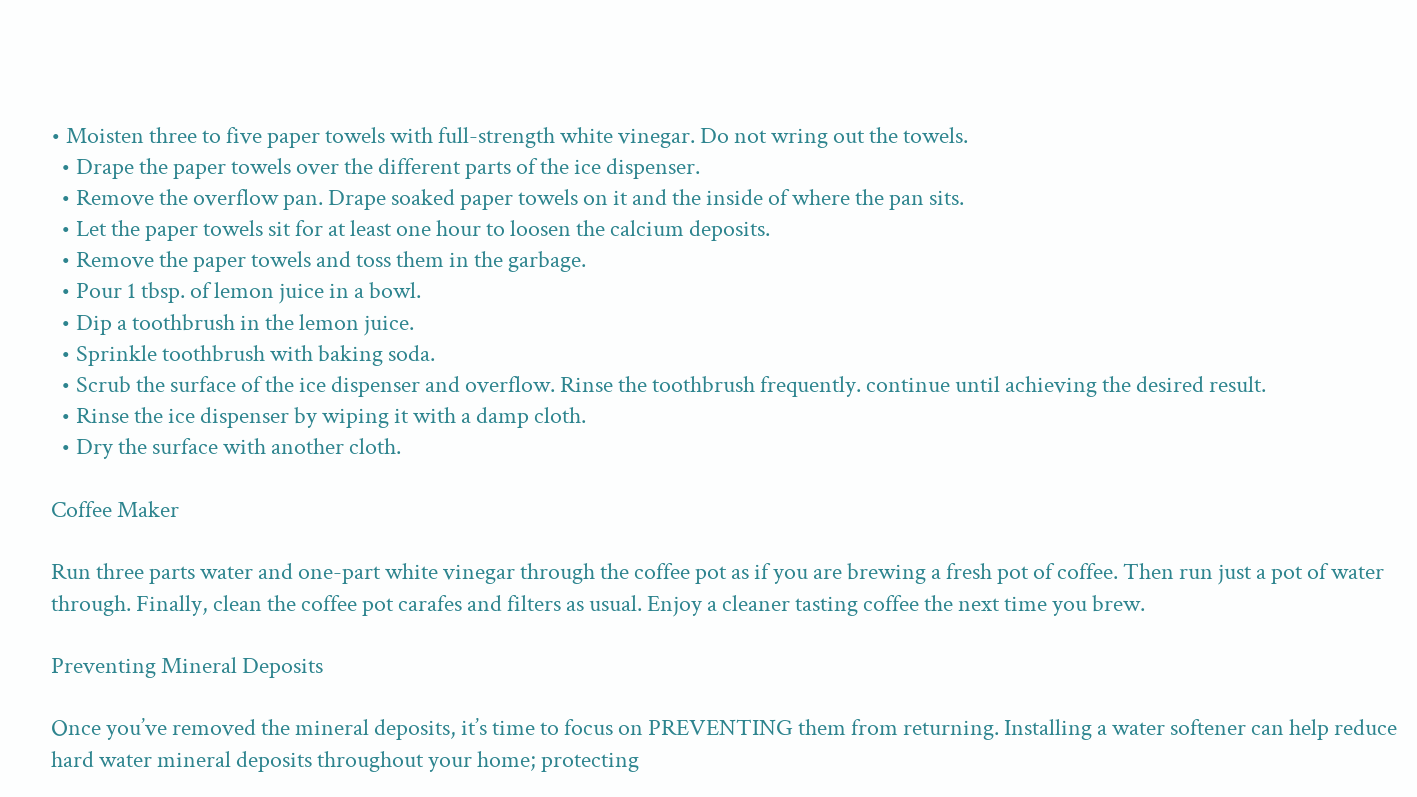• Moisten three to five paper towels with full-strength white vinegar. Do not wring out the towels.
  • Drape the paper towels over the different parts of the ice dispenser.
  • Remove the overflow pan. Drape soaked paper towels on it and the inside of where the pan sits.
  • Let the paper towels sit for at least one hour to loosen the calcium deposits.
  • Remove the paper towels and toss them in the garbage.
  • Pour 1 tbsp. of lemon juice in a bowl.
  • Dip a toothbrush in the lemon juice.
  • Sprinkle toothbrush with baking soda.
  • Scrub the surface of the ice dispenser and overflow. Rinse the toothbrush frequently. continue until achieving the desired result.
  • Rinse the ice dispenser by wiping it with a damp cloth.
  • Dry the surface with another cloth.

Coffee Maker

Run three parts water and one-part white vinegar through the coffee pot as if you are brewing a fresh pot of coffee. Then run just a pot of water through. Finally, clean the coffee pot carafes and filters as usual. Enjoy a cleaner tasting coffee the next time you brew.

Preventing Mineral Deposits

Once you’ve removed the mineral deposits, it’s time to focus on PREVENTING them from returning. Installing a water softener can help reduce hard water mineral deposits throughout your home; protecting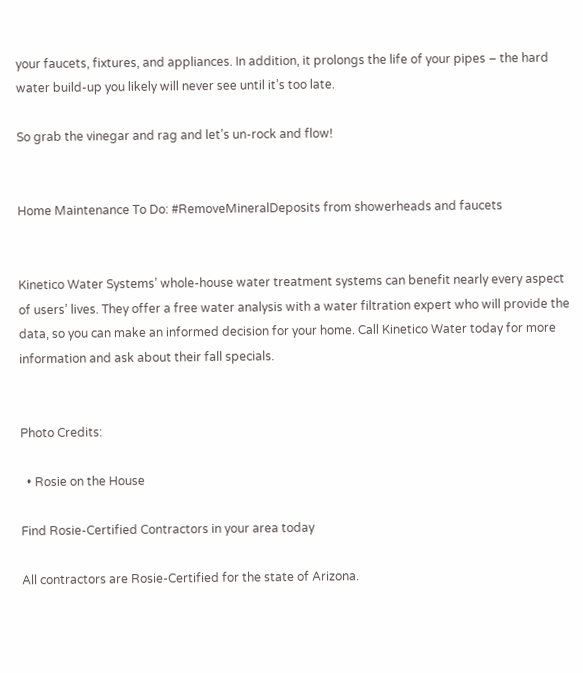your faucets, fixtures, and appliances. In addition, it prolongs the life of your pipes – the hard water build-up you likely will never see until it’s too late.

So grab the vinegar and rag and let’s un-rock and flow!


Home Maintenance To Do: #RemoveMineralDeposits from showerheads and faucets


Kinetico Water Systems’ whole-house water treatment systems can benefit nearly every aspect of users’ lives. They offer a free water analysis with a water filtration expert who will provide the data, so you can make an informed decision for your home. Call Kinetico Water today for more information and ask about their fall specials.


Photo Credits:

  • Rosie on the House

Find Rosie-Certified Contractors in your area today

All contractors are Rosie-Certified for the state of Arizona.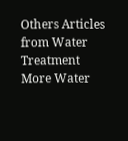Others Articles from Water Treatment
More Water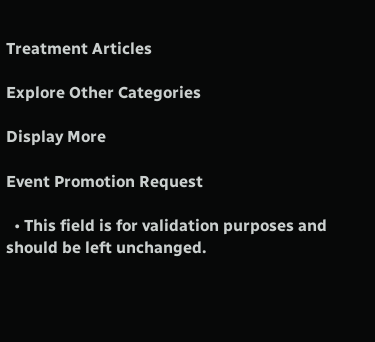Treatment Articles

Explore Other Categories

Display More

Event Promotion Request

  • This field is for validation purposes and should be left unchanged.